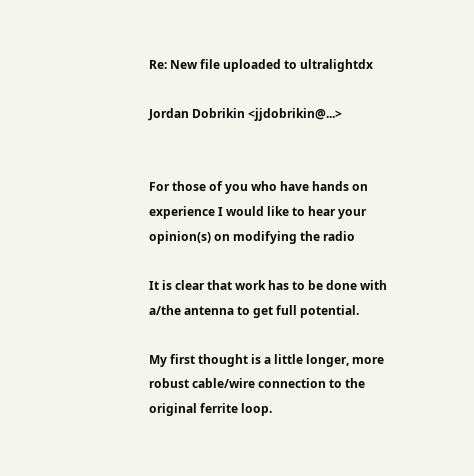Re: New file uploaded to ultralightdx

Jordan Dobrikin <jjdobrikin@...>


For those of you who have hands on experience I would like to hear your opinion(s) on modifying the radio

It is clear that work has to be done with a/the antenna to get full potential.

My first thought is a little longer, more robust cable/wire connection to the original ferrite loop.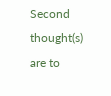Second thought(s) are to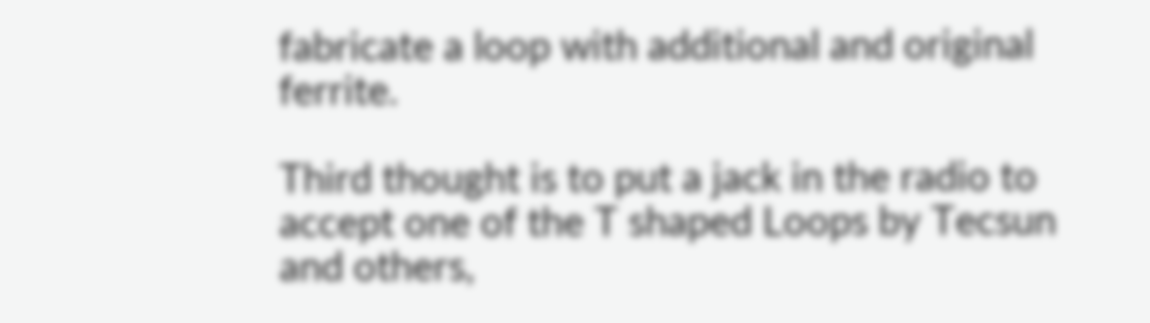fabricate a loop with additional and original ferrite.

Third thought is to put a jack in the radio to accept one of the T shaped Loops by Tecsun and others,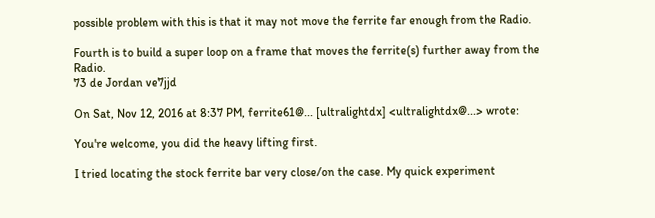possible problem with this is that it may not move the ferrite far enough from the Radio.

Fourth is to build a super loop on a frame that moves the ferrite(s) further away from the Radio.
73 de Jordan ve7jjd

On Sat, Nov 12, 2016 at 8:37 PM, ferrite61@... [ultralightdx] <ultralightdx@...> wrote:

You're welcome, you did the heavy lifting first.

I tried locating the stock ferrite bar very close/on the case. My quick experiment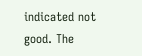indicated not good. The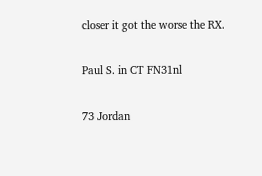closer it got the worse the RX.

Paul S. in CT FN31nl

73 Jordan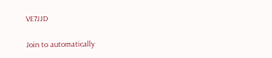VE7JJD

Join to automatically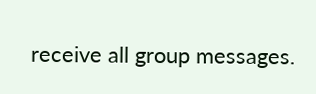receive all group messages.